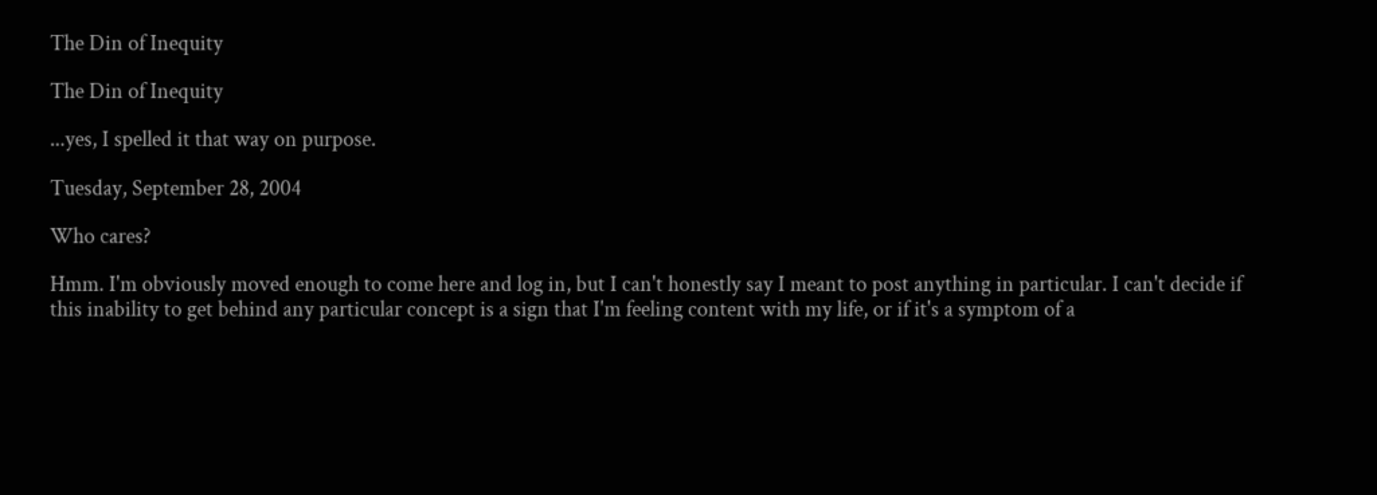The Din of Inequity

The Din of Inequity

...yes, I spelled it that way on purpose.

Tuesday, September 28, 2004

Who cares?

Hmm. I'm obviously moved enough to come here and log in, but I can't honestly say I meant to post anything in particular. I can't decide if this inability to get behind any particular concept is a sign that I'm feeling content with my life, or if it's a symptom of a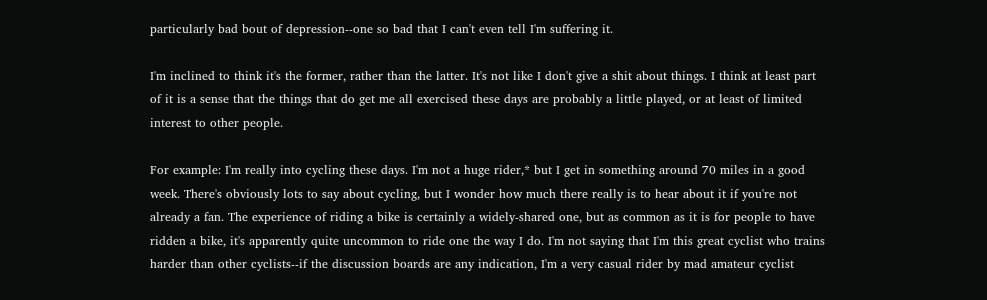particularly bad bout of depression--one so bad that I can't even tell I'm suffering it.

I'm inclined to think it's the former, rather than the latter. It's not like I don't give a shit about things. I think at least part of it is a sense that the things that do get me all exercised these days are probably a little played, or at least of limited interest to other people.

For example: I'm really into cycling these days. I'm not a huge rider,* but I get in something around 70 miles in a good week. There's obviously lots to say about cycling, but I wonder how much there really is to hear about it if you're not already a fan. The experience of riding a bike is certainly a widely-shared one, but as common as it is for people to have ridden a bike, it's apparently quite uncommon to ride one the way I do. I'm not saying that I'm this great cyclist who trains harder than other cyclists--if the discussion boards are any indication, I'm a very casual rider by mad amateur cyclist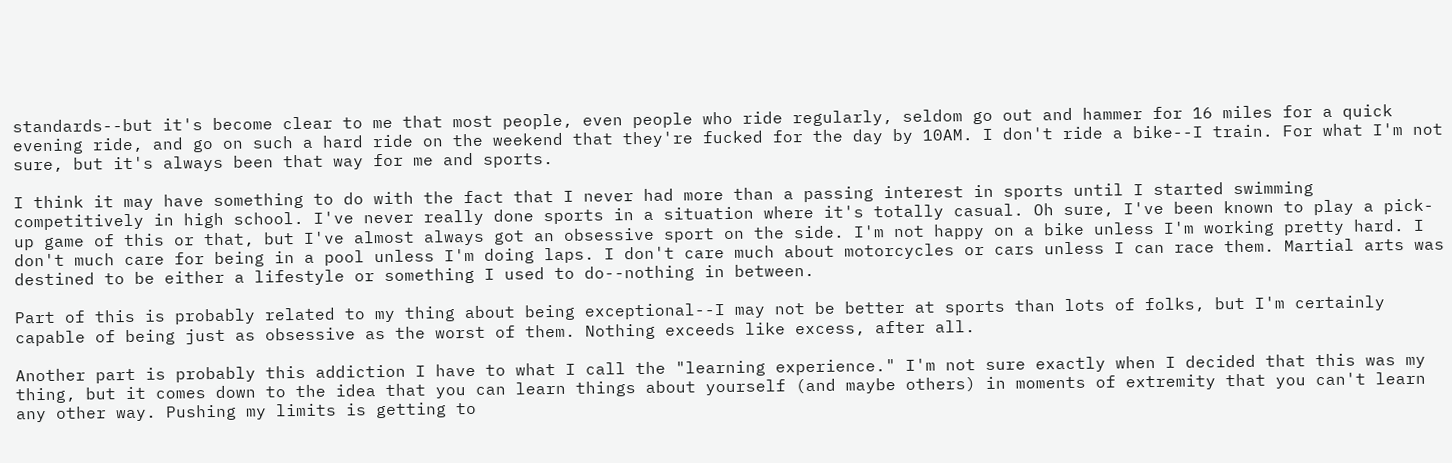standards--but it's become clear to me that most people, even people who ride regularly, seldom go out and hammer for 16 miles for a quick evening ride, and go on such a hard ride on the weekend that they're fucked for the day by 10AM. I don't ride a bike--I train. For what I'm not sure, but it's always been that way for me and sports.

I think it may have something to do with the fact that I never had more than a passing interest in sports until I started swimming competitively in high school. I've never really done sports in a situation where it's totally casual. Oh sure, I've been known to play a pick-up game of this or that, but I've almost always got an obsessive sport on the side. I'm not happy on a bike unless I'm working pretty hard. I don't much care for being in a pool unless I'm doing laps. I don't care much about motorcycles or cars unless I can race them. Martial arts was destined to be either a lifestyle or something I used to do--nothing in between.

Part of this is probably related to my thing about being exceptional--I may not be better at sports than lots of folks, but I'm certainly capable of being just as obsessive as the worst of them. Nothing exceeds like excess, after all.

Another part is probably this addiction I have to what I call the "learning experience." I'm not sure exactly when I decided that this was my thing, but it comes down to the idea that you can learn things about yourself (and maybe others) in moments of extremity that you can't learn any other way. Pushing my limits is getting to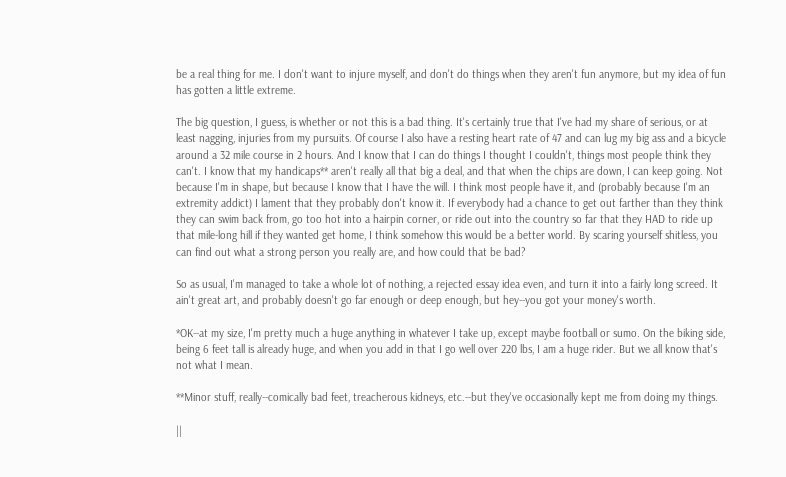be a real thing for me. I don't want to injure myself, and don't do things when they aren't fun anymore, but my idea of fun has gotten a little extreme.

The big question, I guess, is whether or not this is a bad thing. It's certainly true that I've had my share of serious, or at least nagging, injuries from my pursuits. Of course I also have a resting heart rate of 47 and can lug my big ass and a bicycle around a 32 mile course in 2 hours. And I know that I can do things I thought I couldn't, things most people think they can't. I know that my handicaps** aren't really all that big a deal, and that when the chips are down, I can keep going. Not because I'm in shape, but because I know that I have the will. I think most people have it, and (probably because I'm an extremity addict) I lament that they probably don't know it. If everybody had a chance to get out farther than they think they can swim back from, go too hot into a hairpin corner, or ride out into the country so far that they HAD to ride up that mile-long hill if they wanted get home, I think somehow this would be a better world. By scaring yourself shitless, you can find out what a strong person you really are, and how could that be bad?

So as usual, I'm managed to take a whole lot of nothing, a rejected essay idea even, and turn it into a fairly long screed. It ain't great art, and probably doesn't go far enough or deep enough, but hey--you got your money's worth.

*OK--at my size, I'm pretty much a huge anything in whatever I take up, except maybe football or sumo. On the biking side, being 6 feet tall is already huge, and when you add in that I go well over 220 lbs, I am a huge rider. But we all know that's not what I mean.

**Minor stuff, really--comically bad feet, treacherous kidneys, etc.--but they've occasionally kept me from doing my things.

||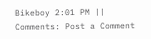Bikeboy 2:01 PM ||
Comments: Post a Comment